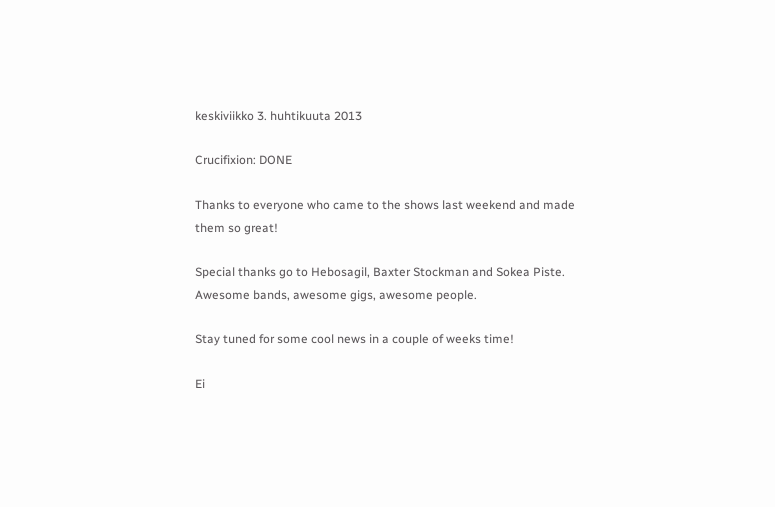keskiviikko 3. huhtikuuta 2013

Crucifixion: DONE

Thanks to everyone who came to the shows last weekend and made them so great!

Special thanks go to Hebosagil, Baxter Stockman and Sokea Piste. Awesome bands, awesome gigs, awesome people.

Stay tuned for some cool news in a couple of weeks time!

Ei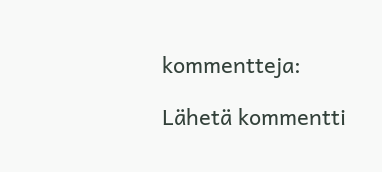kommentteja:

Lähetä kommentti